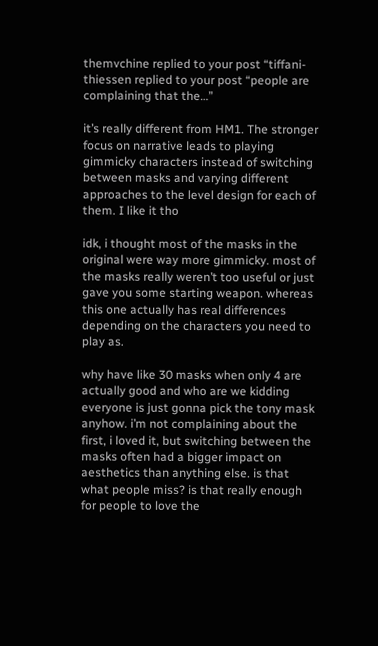themvchine replied to your post “tiffani-thiessen replied to your post “people are complaining that the…”

it’s really different from HM1. The stronger focus on narrative leads to playing gimmicky characters instead of switching between masks and varying different approaches to the level design for each of them. I like it tho

idk, i thought most of the masks in the original were way more gimmicky. most of the masks really weren’t too useful or just gave you some starting weapon. whereas this one actually has real differences depending on the characters you need to play as.

why have like 30 masks when only 4 are actually good and who are we kidding everyone is just gonna pick the tony mask anyhow. i’m not complaining about the first, i loved it, but switching between the masks often had a bigger impact on aesthetics than anything else. is that what people miss? is that really enough for people to love the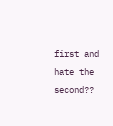first and hate the second??